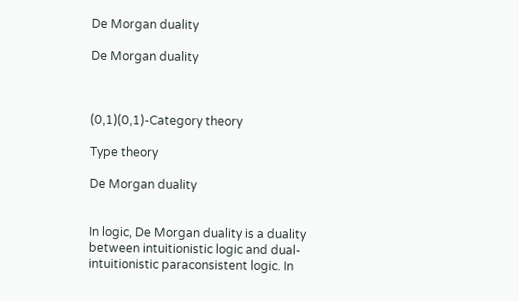De Morgan duality

De Morgan duality



(0,1)(0,1)-Category theory

Type theory

De Morgan duality


In logic, De Morgan duality is a duality between intuitionistic logic and dual-intuitionistic paraconsistent logic. In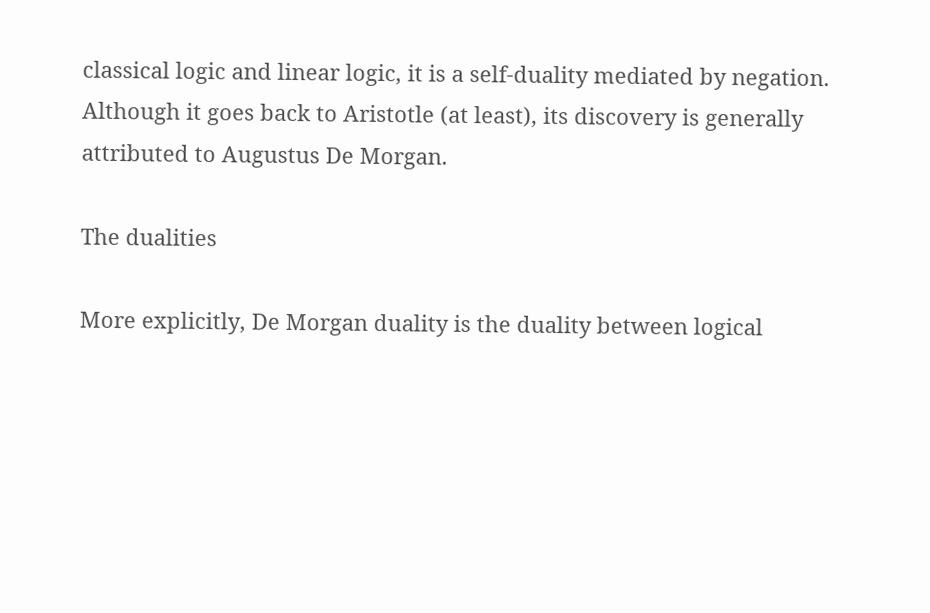classical logic and linear logic, it is a self-duality mediated by negation. Although it goes back to Aristotle (at least), its discovery is generally attributed to Augustus De Morgan.

The dualities

More explicitly, De Morgan duality is the duality between logical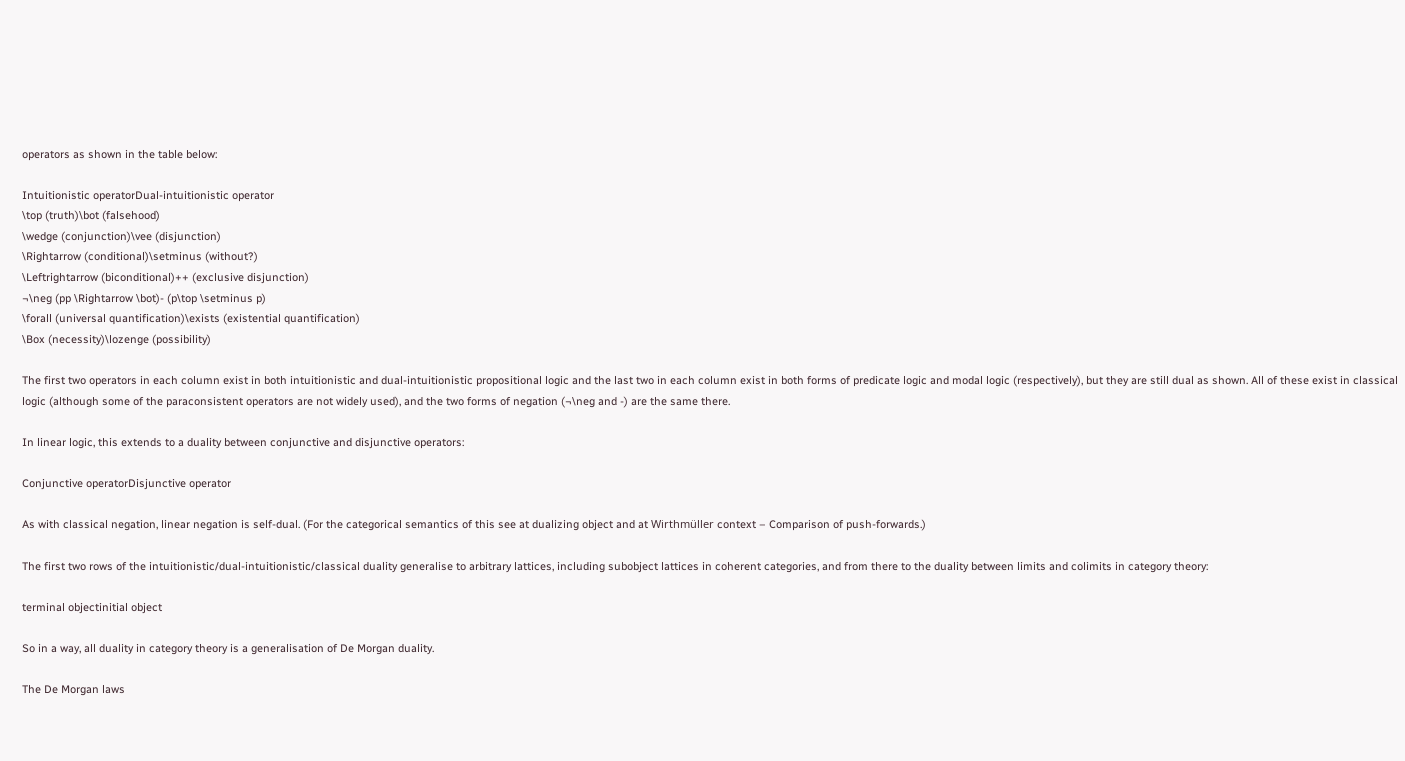operators as shown in the table below:

Intuitionistic operatorDual-intuitionistic operator
\top (truth)\bot (falsehood)
\wedge (conjunction)\vee (disjunction)
\Rightarrow (conditional)\setminus (without?)
\Leftrightarrow (biconditional)++ (exclusive disjunction)
¬\neg (pp \Rightarrow \bot)- (p\top \setminus p)
\forall (universal quantification)\exists (existential quantification)
\Box (necessity)\lozenge (possibility)

The first two operators in each column exist in both intuitionistic and dual-intuitionistic propositional logic and the last two in each column exist in both forms of predicate logic and modal logic (respectively), but they are still dual as shown. All of these exist in classical logic (although some of the paraconsistent operators are not widely used), and the two forms of negation (¬\neg and -) are the same there.

In linear logic, this extends to a duality between conjunctive and disjunctive operators:

Conjunctive operatorDisjunctive operator

As with classical negation, linear negation is self-dual. (For the categorical semantics of this see at dualizing object and at Wirthmüller context – Comparison of push-forwards.)

The first two rows of the intuitionistic/dual-intuitionistic/classical duality generalise to arbitrary lattices, including subobject lattices in coherent categories, and from there to the duality between limits and colimits in category theory:

terminal objectinitial object

So in a way, all duality in category theory is a generalisation of De Morgan duality.

The De Morgan laws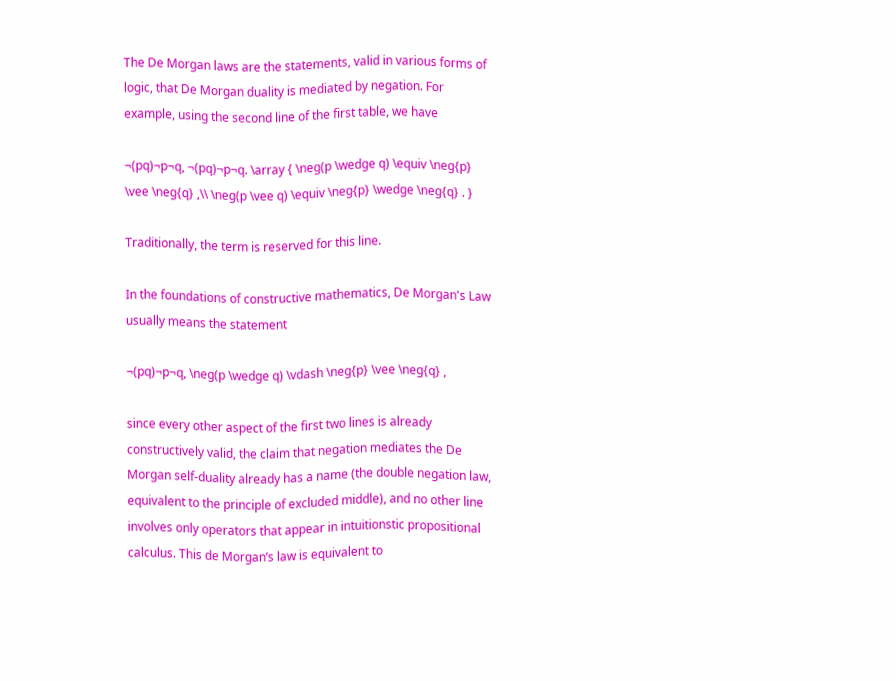The De Morgan laws are the statements, valid in various forms of logic, that De Morgan duality is mediated by negation. For example, using the second line of the first table, we have

¬(pq)¬p¬q, ¬(pq)¬p¬q. \array { \neg(p \wedge q) \equiv \neg{p} \vee \neg{q} ,\\ \neg(p \vee q) \equiv \neg{p} \wedge \neg{q} . }

Traditionally, the term is reserved for this line.

In the foundations of constructive mathematics, De Morgan's Law usually means the statement

¬(pq)¬p¬q, \neg(p \wedge q) \vdash \neg{p} \vee \neg{q} ,

since every other aspect of the first two lines is already constructively valid, the claim that negation mediates the De Morgan self-duality already has a name (the double negation law, equivalent to the principle of excluded middle), and no other line involves only operators that appear in intuitionstic propositional calculus. This de Morgan’s law is equivalent to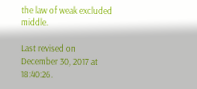the law of weak excluded middle.

Last revised on December 30, 2017 at 18:40:26.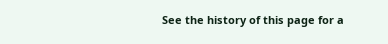See the history of this page for a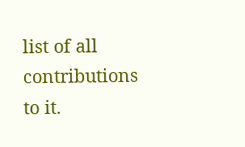list of all contributions to it.